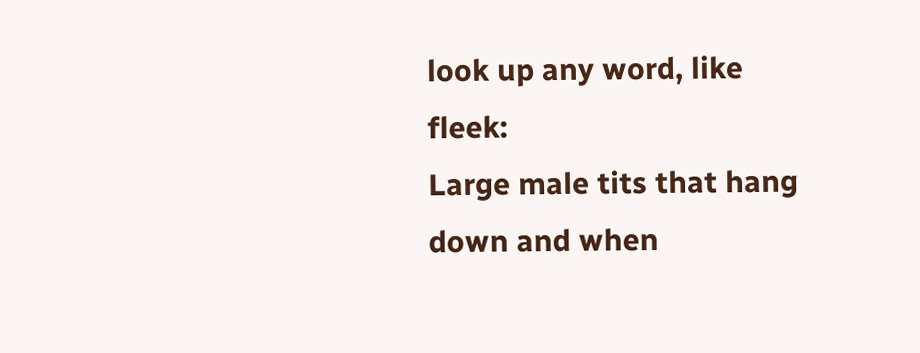look up any word, like fleek:
Large male tits that hang down and when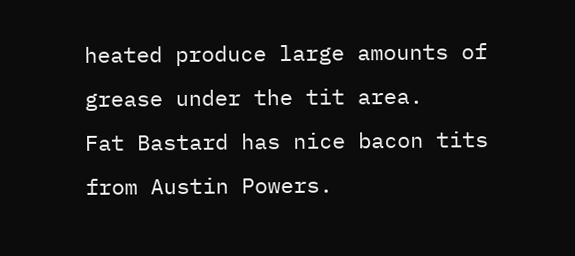heated produce large amounts of grease under the tit area.
Fat Bastard has nice bacon tits from Austin Powers.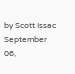by Scott Issac September 06,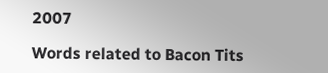2007

Words related to Bacon Tits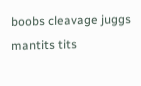boobs cleavage juggs mantits tits